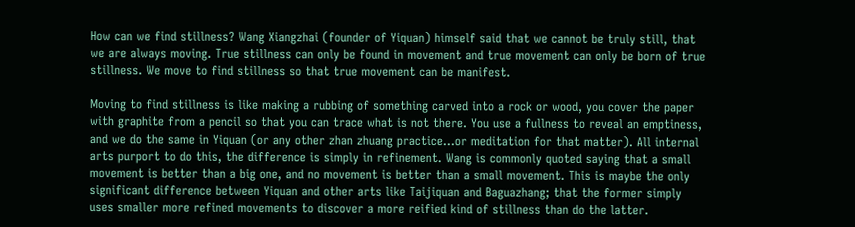How can we find stillness? Wang Xiangzhai (founder of Yiquan) himself said that we cannot be truly still, that we are always moving. True stillness can only be found in movement and true movement can only be born of true stillness. We move to find stillness so that true movement can be manifest.

Moving to find stillness is like making a rubbing of something carved into a rock or wood, you cover the paper with graphite from a pencil so that you can trace what is not there. You use a fullness to reveal an emptiness, and we do the same in Yiquan (or any other zhan zhuang practice…or meditation for that matter). All internal arts purport to do this, the difference is simply in refinement. Wang is commonly quoted saying that a small movement is better than a big one, and no movement is better than a small movement. This is maybe the only significant difference between Yiquan and other arts like Taijiquan and Baguazhang; that the former simply uses smaller more refined movements to discover a more reified kind of stillness than do the latter.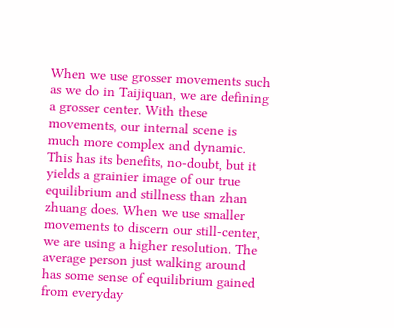When we use grosser movements such as we do in Taijiquan, we are defining a grosser center. With these movements, our internal scene is much more complex and dynamic. This has its benefits, no-doubt, but it yields a grainier image of our true equilibrium and stillness than zhan zhuang does. When we use smaller movements to discern our still-center, we are using a higher resolution. The average person just walking around has some sense of equilibrium gained from everyday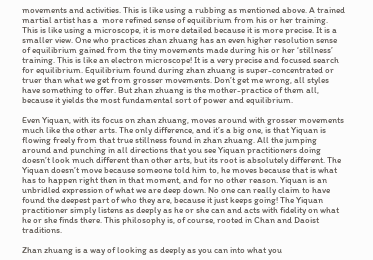movements and activities. This is like using a rubbing as mentioned above. A trained martial artist has a  more refined sense of equilibrium from his or her training. This is like using a microscope, it is more detailed because it is more precise. It is a smaller view. One who practices zhan zhuang has an even higher resolution sense of equilibrium gained from the tiny movements made during his or her ‘stillness’ training. This is like an electron microscope! It is a very precise and focused search for equilibrium. Equilibrium found during zhan zhuang is super-concentrated or truer than what we get from grosser movements. Don’t get me wrong, all styles have something to offer. But zhan zhuang is the mother-practice of them all, because it yields the most fundamental sort of power and equilibrium.

Even Yiquan, with its focus on zhan zhuang, moves around with grosser movements much like the other arts. The only difference, and it’s a big one, is that Yiquan is flowing freely from that true stillness found in zhan zhuang. All the jumping around and punching in all directions that you see Yiquan practitioners doing doesn’t look much different than other arts, but its root is absolutely different. The Yiquan doesn’t move because someone told him to, he moves because that is what has to happen right then in that moment, and for no other reason. Yiquan is an unbridled expression of what we are deep down. No one can really claim to have found the deepest part of who they are, because it just keeps going! The Yiquan practitioner simply listens as deeply as he or she can and acts with fidelity on what he or she finds there. This philosophy is, of course, rooted in Chan and Daoist traditions.

Zhan zhuang is a way of looking as deeply as you can into what you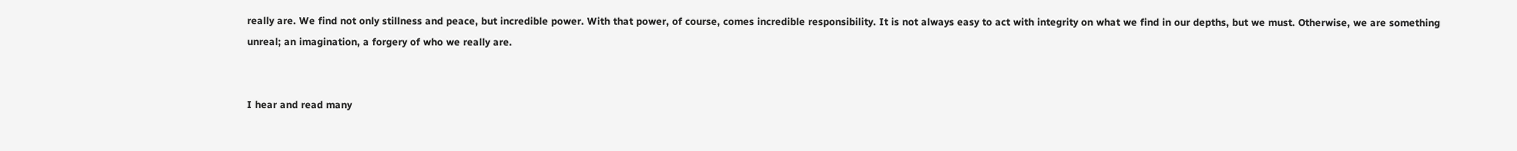really are. We find not only stillness and peace, but incredible power. With that power, of course, comes incredible responsibility. It is not always easy to act with integrity on what we find in our depths, but we must. Otherwise, we are something unreal; an imagination, a forgery of who we really are.


I hear and read many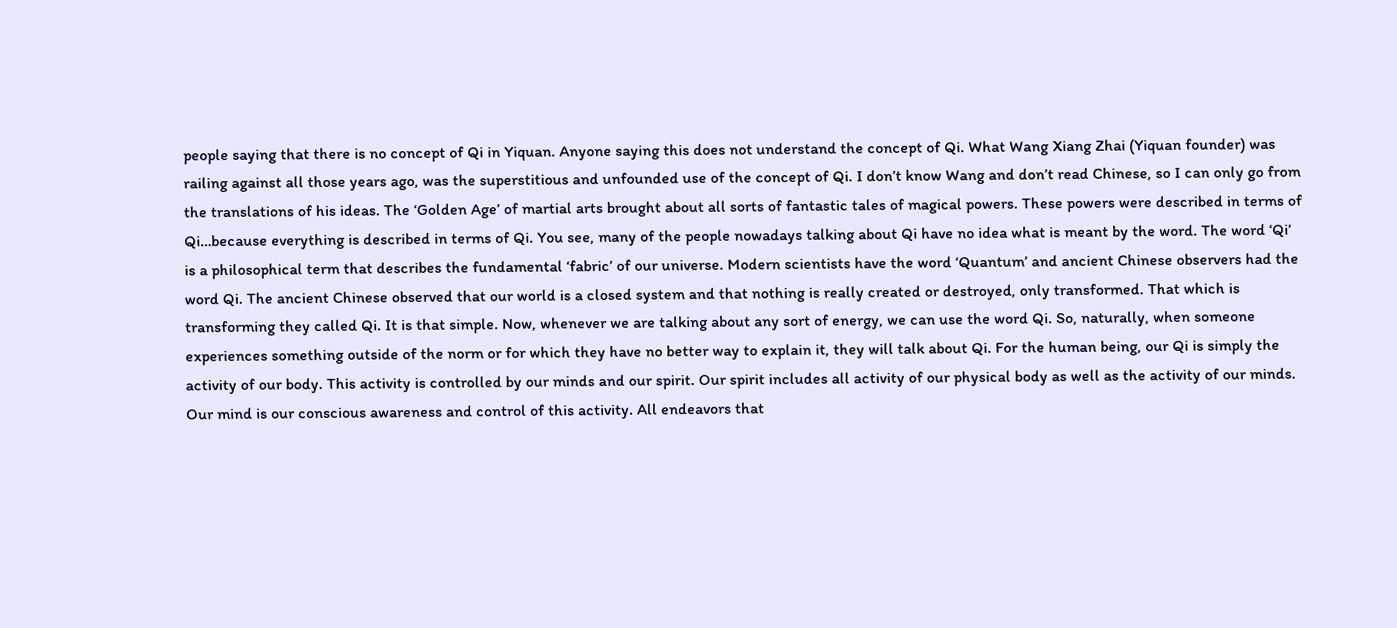people saying that there is no concept of Qi in Yiquan. Anyone saying this does not understand the concept of Qi. What Wang Xiang Zhai (Yiquan founder) was railing against all those years ago, was the superstitious and unfounded use of the concept of Qi. I don’t know Wang and don’t read Chinese, so I can only go from the translations of his ideas. The ‘Golden Age’ of martial arts brought about all sorts of fantastic tales of magical powers. These powers were described in terms of Qi…because everything is described in terms of Qi. You see, many of the people nowadays talking about Qi have no idea what is meant by the word. The word ‘Qi’ is a philosophical term that describes the fundamental ‘fabric’ of our universe. Modern scientists have the word ‘Quantum’ and ancient Chinese observers had the word Qi. The ancient Chinese observed that our world is a closed system and that nothing is really created or destroyed, only transformed. That which is transforming they called Qi. It is that simple. Now, whenever we are talking about any sort of energy, we can use the word Qi. So, naturally, when someone experiences something outside of the norm or for which they have no better way to explain it, they will talk about Qi. For the human being, our Qi is simply the activity of our body. This activity is controlled by our minds and our spirit. Our spirit includes all activity of our physical body as well as the activity of our minds. Our mind is our conscious awareness and control of this activity. All endeavors that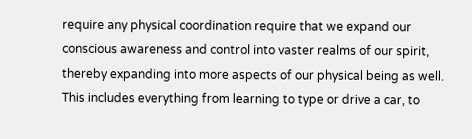require any physical coordination require that we expand our conscious awareness and control into vaster realms of our spirit, thereby expanding into more aspects of our physical being as well. This includes everything from learning to type or drive a car, to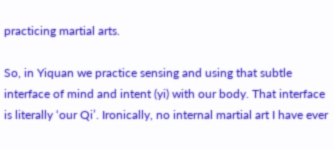practicing martial arts.

So, in Yiquan we practice sensing and using that subtle interface of mind and intent (yi) with our body. That interface is literally ‘our Qi’. Ironically, no internal martial art I have ever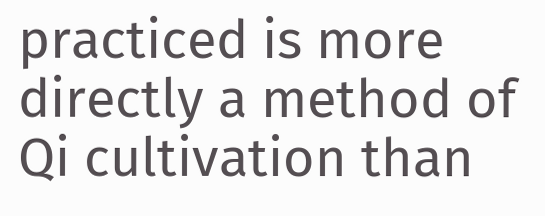practiced is more directly a method of Qi cultivation than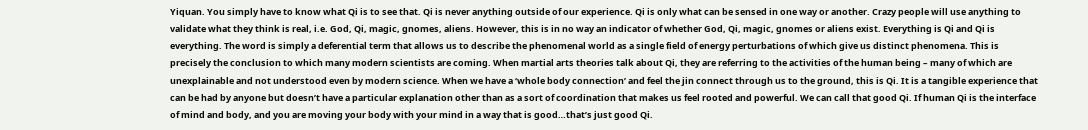Yiquan. You simply have to know what Qi is to see that. Qi is never anything outside of our experience. Qi is only what can be sensed in one way or another. Crazy people will use anything to validate what they think is real, i.e. God, Qi, magic, gnomes, aliens. However, this is in no way an indicator of whether God, Qi, magic, gnomes or aliens exist. Everything is Qi and Qi is everything. The word is simply a deferential term that allows us to describe the phenomenal world as a single field of energy perturbations of which give us distinct phenomena. This is precisely the conclusion to which many modern scientists are coming. When martial arts theories talk about Qi, they are referring to the activities of the human being – many of which are unexplainable and not understood even by modern science. When we have a ‘whole body connection’ and feel the jin connect through us to the ground, this is Qi. It is a tangible experience that can be had by anyone but doesn’t have a particular explanation other than as a sort of coordination that makes us feel rooted and powerful. We can call that good Qi. If human Qi is the interface of mind and body, and you are moving your body with your mind in a way that is good…that’s just good Qi.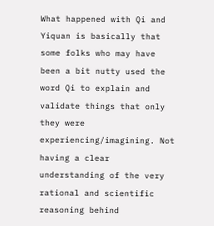What happened with Qi and Yiquan is basically that some folks who may have been a bit nutty used the word Qi to explain and validate things that only they were experiencing/imagining. Not having a clear understanding of the very rational and scientific reasoning behind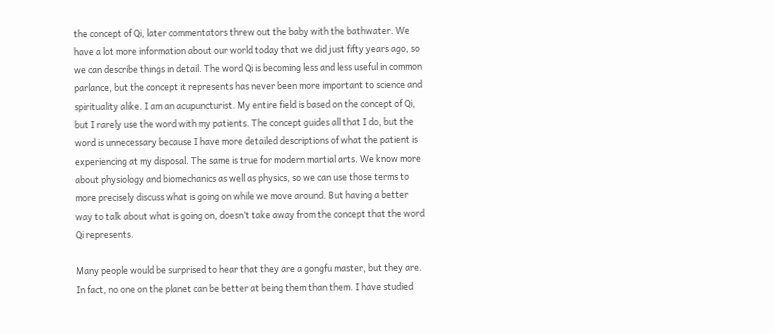the concept of Qi, later commentators threw out the baby with the bathwater. We have a lot more information about our world today that we did just fifty years ago, so we can describe things in detail. The word Qi is becoming less and less useful in common parlance, but the concept it represents has never been more important to science and spirituality alike. I am an acupuncturist. My entire field is based on the concept of Qi, but I rarely use the word with my patients. The concept guides all that I do, but the word is unnecessary because I have more detailed descriptions of what the patient is experiencing at my disposal. The same is true for modern martial arts. We know more about physiology and biomechanics as well as physics, so we can use those terms to more precisely discuss what is going on while we move around. But having a better way to talk about what is going on, doesn’t take away from the concept that the word Qi represents.

Many people would be surprised to hear that they are a gongfu master, but they are. In fact, no one on the planet can be better at being them than them. I have studied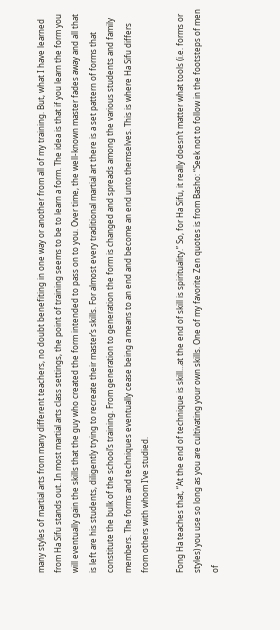many styles of martial arts from many different teachers, no doubt benefiting in one way or another from all of my training. But, what I have learned from Ha Sifu stands out. In most martial arts class settings, the point of training seems to be to learn a form. The idea is that if you learn the form you will eventually gain the skills that the guy who created the form intended to pass on to you. Over time, the well-known master fades away and all that is left are his students, diligently trying to recreate their master’s skills. For almost every traditional martial art there is a set pattern of forms that constitute the bulk of the school’s training. From generation to generation the form is changed and spreads among the various students and family members. The forms and techniques eventually cease being a means to an end and become an end unto themselves. This is where Ha Sifu differs from others with whom I’ve studied.

Fong Ha teaches that, “At the end of technique is skill…at the end of skill is spirituality.” So, for Ha Sifu, it really doesn’t matter what tools (i.e. forms or styles) you use so long as you are cultivating your own skills. One of my favorite Zen quotes is from Basho: “Seek not to follow in the footsteps of men of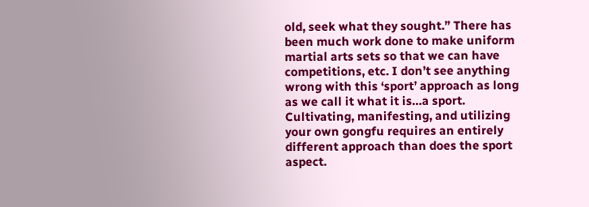old, seek what they sought.” There has been much work done to make uniform martial arts sets so that we can have competitions, etc. I don’t see anything wrong with this ‘sport’ approach as long as we call it what it is…a sport. Cultivating, manifesting, and utilizing your own gongfu requires an entirely different approach than does the sport aspect.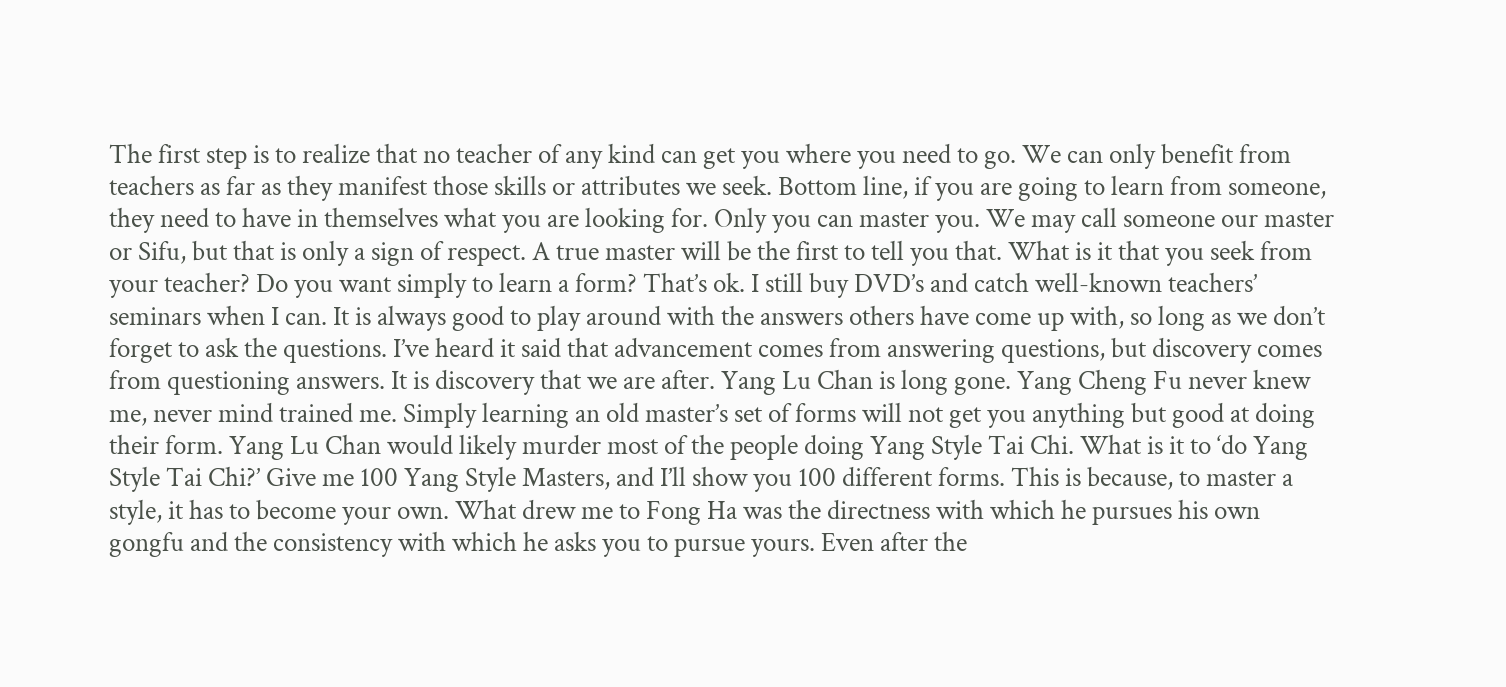The first step is to realize that no teacher of any kind can get you where you need to go. We can only benefit from teachers as far as they manifest those skills or attributes we seek. Bottom line, if you are going to learn from someone, they need to have in themselves what you are looking for. Only you can master you. We may call someone our master or Sifu, but that is only a sign of respect. A true master will be the first to tell you that. What is it that you seek from your teacher? Do you want simply to learn a form? That’s ok. I still buy DVD’s and catch well-known teachers’ seminars when I can. It is always good to play around with the answers others have come up with, so long as we don’t forget to ask the questions. I’ve heard it said that advancement comes from answering questions, but discovery comes from questioning answers. It is discovery that we are after. Yang Lu Chan is long gone. Yang Cheng Fu never knew me, never mind trained me. Simply learning an old master’s set of forms will not get you anything but good at doing their form. Yang Lu Chan would likely murder most of the people doing Yang Style Tai Chi. What is it to ‘do Yang Style Tai Chi?’ Give me 100 Yang Style Masters, and I’ll show you 100 different forms. This is because, to master a style, it has to become your own. What drew me to Fong Ha was the directness with which he pursues his own gongfu and the consistency with which he asks you to pursue yours. Even after the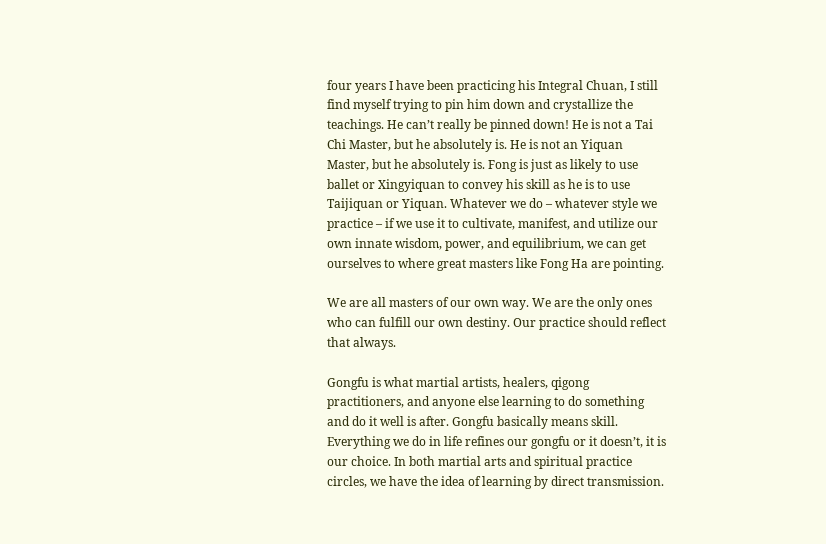four years I have been practicing his Integral Chuan, I still find myself trying to pin him down and crystallize the teachings. He can’t really be pinned down! He is not a Tai Chi Master, but he absolutely is. He is not an Yiquan Master, but he absolutely is. Fong is just as likely to use ballet or Xingyiquan to convey his skill as he is to use Taijiquan or Yiquan. Whatever we do – whatever style we practice – if we use it to cultivate, manifest, and utilize our own innate wisdom, power, and equilibrium, we can get ourselves to where great masters like Fong Ha are pointing.

We are all masters of our own way. We are the only ones who can fulfill our own destiny. Our practice should reflect that always.

Gongfu is what martial artists, healers, qigong practitioners, and anyone else learning to do something and do it well is after. Gongfu basically means skill. Everything we do in life refines our gongfu or it doesn’t, it is our choice. In both martial arts and spiritual practice circles, we have the idea of learning by direct transmission.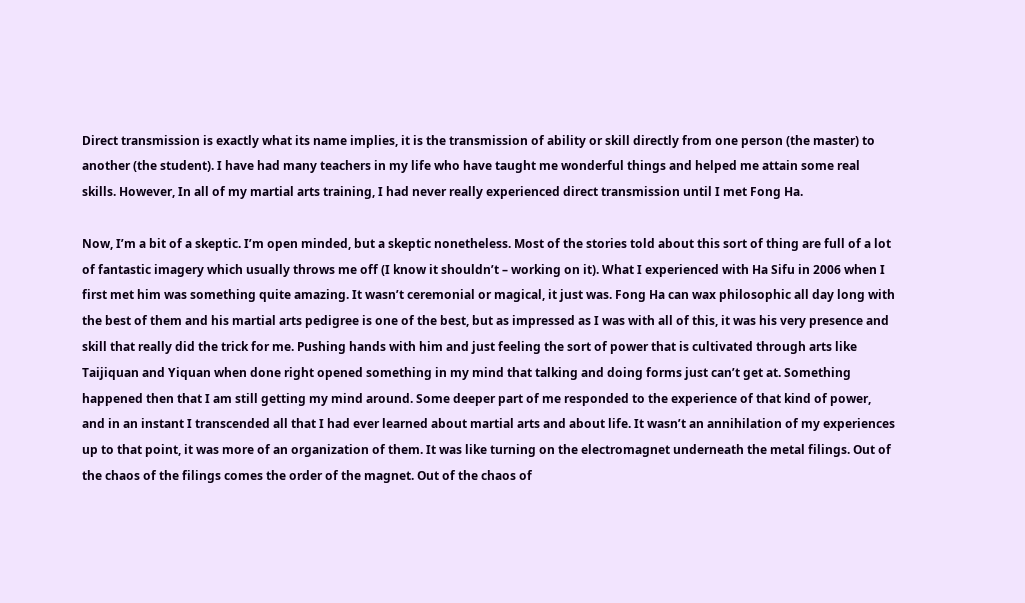Direct transmission is exactly what its name implies, it is the transmission of ability or skill directly from one person (the master) to another (the student). I have had many teachers in my life who have taught me wonderful things and helped me attain some real skills. However, In all of my martial arts training, I had never really experienced direct transmission until I met Fong Ha.

Now, I’m a bit of a skeptic. I’m open minded, but a skeptic nonetheless. Most of the stories told about this sort of thing are full of a lot of fantastic imagery which usually throws me off (I know it shouldn’t – working on it). What I experienced with Ha Sifu in 2006 when I first met him was something quite amazing. It wasn’t ceremonial or magical, it just was. Fong Ha can wax philosophic all day long with the best of them and his martial arts pedigree is one of the best, but as impressed as I was with all of this, it was his very presence and skill that really did the trick for me. Pushing hands with him and just feeling the sort of power that is cultivated through arts like Taijiquan and Yiquan when done right opened something in my mind that talking and doing forms just can’t get at. Something happened then that I am still getting my mind around. Some deeper part of me responded to the experience of that kind of power, and in an instant I transcended all that I had ever learned about martial arts and about life. It wasn’t an annihilation of my experiences up to that point, it was more of an organization of them. It was like turning on the electromagnet underneath the metal filings. Out of the chaos of the filings comes the order of the magnet. Out of the chaos of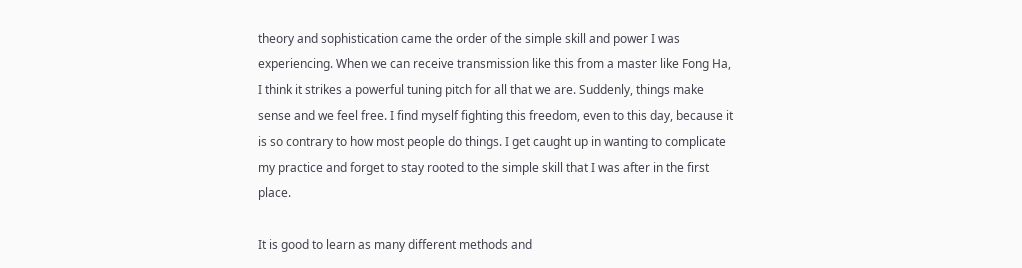theory and sophistication came the order of the simple skill and power I was experiencing. When we can receive transmission like this from a master like Fong Ha, I think it strikes a powerful tuning pitch for all that we are. Suddenly, things make sense and we feel free. I find myself fighting this freedom, even to this day, because it is so contrary to how most people do things. I get caught up in wanting to complicate my practice and forget to stay rooted to the simple skill that I was after in the first place.

It is good to learn as many different methods and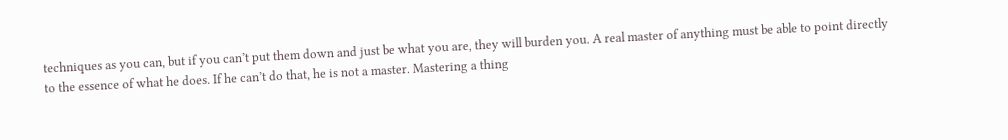techniques as you can, but if you can’t put them down and just be what you are, they will burden you. A real master of anything must be able to point directly to the essence of what he does. If he can’t do that, he is not a master. Mastering a thing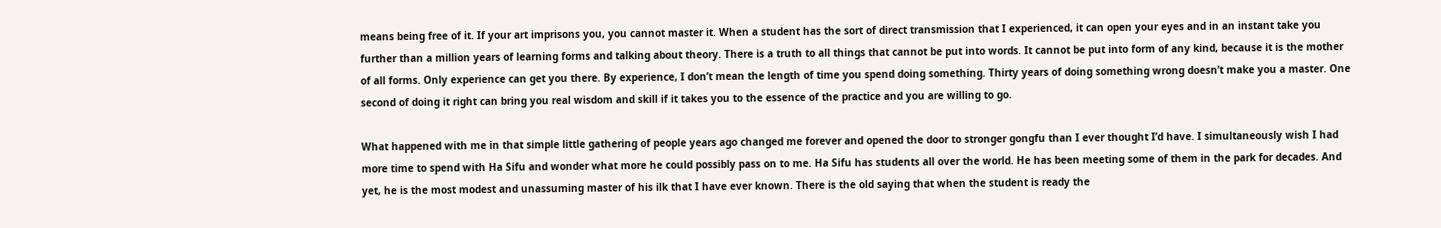means being free of it. If your art imprisons you, you cannot master it. When a student has the sort of direct transmission that I experienced, it can open your eyes and in an instant take you further than a million years of learning forms and talking about theory. There is a truth to all things that cannot be put into words. It cannot be put into form of any kind, because it is the mother of all forms. Only experience can get you there. By experience, I don’t mean the length of time you spend doing something. Thirty years of doing something wrong doesn’t make you a master. One second of doing it right can bring you real wisdom and skill if it takes you to the essence of the practice and you are willing to go.

What happened with me in that simple little gathering of people years ago changed me forever and opened the door to stronger gongfu than I ever thought I’d have. I simultaneously wish I had more time to spend with Ha Sifu and wonder what more he could possibly pass on to me. Ha Sifu has students all over the world. He has been meeting some of them in the park for decades. And yet, he is the most modest and unassuming master of his ilk that I have ever known. There is the old saying that when the student is ready the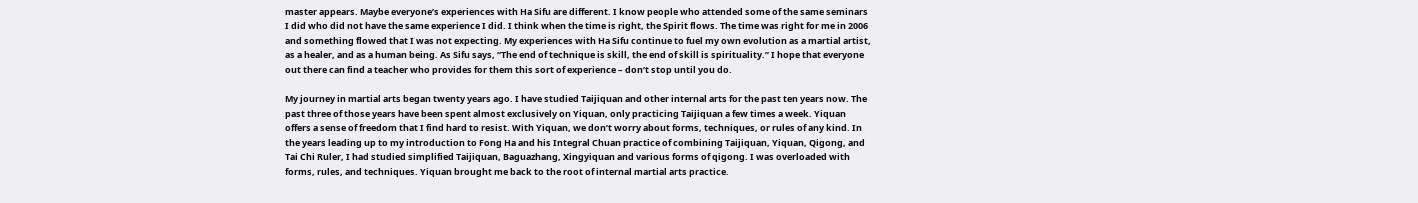master appears. Maybe everyone’s experiences with Ha Sifu are different. I know people who attended some of the same seminars I did who did not have the same experience I did. I think when the time is right, the Spirit flows. The time was right for me in 2006 and something flowed that I was not expecting. My experiences with Ha Sifu continue to fuel my own evolution as a martial artist, as a healer, and as a human being. As Sifu says, “The end of technique is skill, the end of skill is spirituality.” I hope that everyone out there can find a teacher who provides for them this sort of experience – don’t stop until you do.

My journey in martial arts began twenty years ago. I have studied Taijiquan and other internal arts for the past ten years now. The past three of those years have been spent almost exclusively on Yiquan, only practicing Taijiquan a few times a week. Yiquan offers a sense of freedom that I find hard to resist. With Yiquan, we don’t worry about forms, techniques, or rules of any kind. In the years leading up to my introduction to Fong Ha and his Integral Chuan practice of combining Taijiquan, Yiquan, Qigong, and Tai Chi Ruler, I had studied simplified Taijiquan, Baguazhang, Xingyiquan and various forms of qigong. I was overloaded with forms, rules, and techniques. Yiquan brought me back to the root of internal martial arts practice.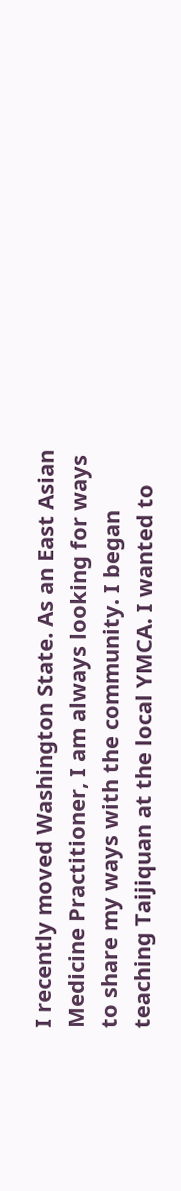I recently moved Washington State. As an East Asian Medicine Practitioner, I am always looking for ways to share my ways with the community. I began teaching Taijiquan at the local YMCA. I wanted to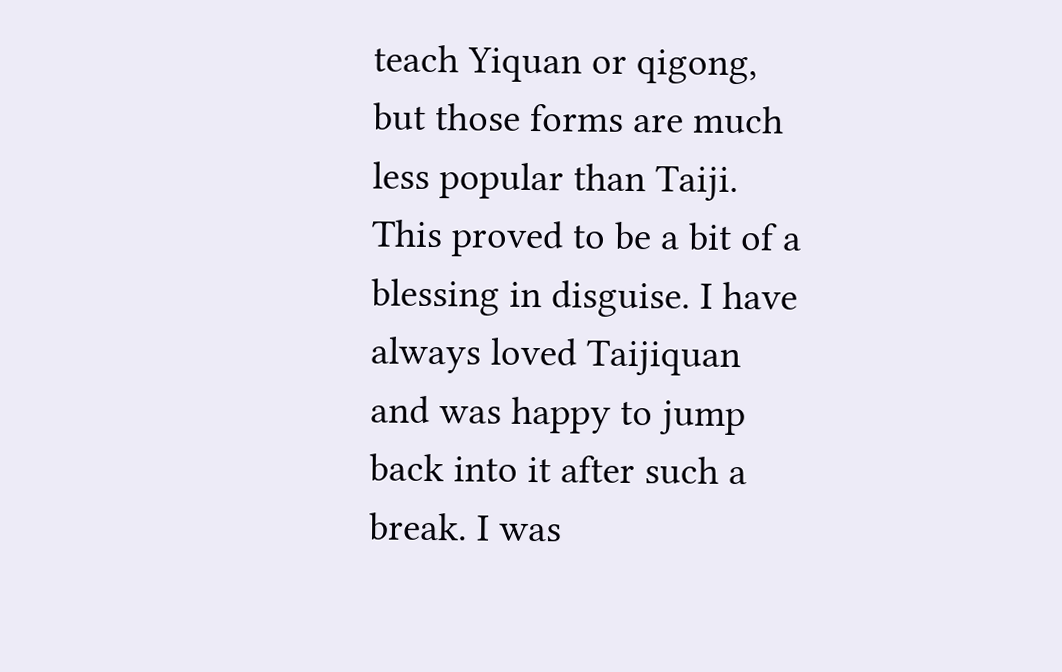teach Yiquan or qigong, but those forms are much less popular than Taiji. This proved to be a bit of a blessing in disguise. I have always loved Taijiquan and was happy to jump back into it after such a break. I was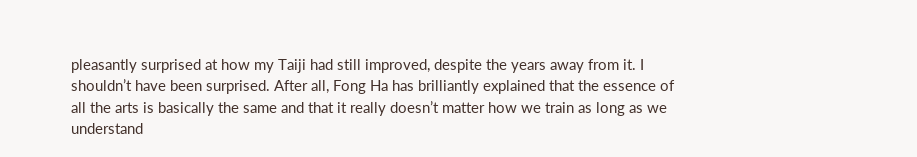pleasantly surprised at how my Taiji had still improved, despite the years away from it. I shouldn’t have been surprised. After all, Fong Ha has brilliantly explained that the essence of all the arts is basically the same and that it really doesn’t matter how we train as long as we understand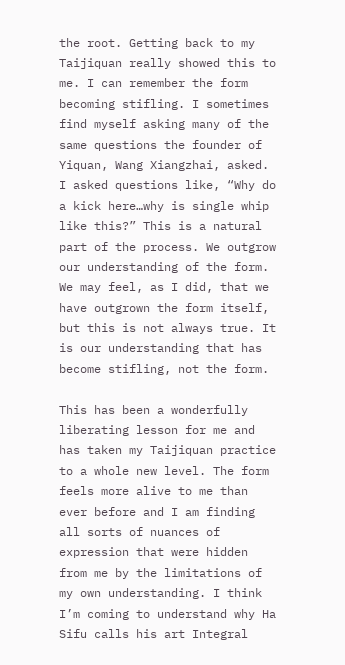the root. Getting back to my Taijiquan really showed this to me. I can remember the form becoming stifling. I sometimes find myself asking many of the same questions the founder of Yiquan, Wang Xiangzhai, asked. I asked questions like, “Why do a kick here…why is single whip like this?” This is a natural part of the process. We outgrow our understanding of the form. We may feel, as I did, that we have outgrown the form itself, but this is not always true. It is our understanding that has become stifling, not the form.

This has been a wonderfully liberating lesson for me and has taken my Taijiquan practice to a whole new level. The form feels more alive to me than ever before and I am finding all sorts of nuances of expression that were hidden from me by the limitations of my own understanding. I think I’m coming to understand why Ha Sifu calls his art Integral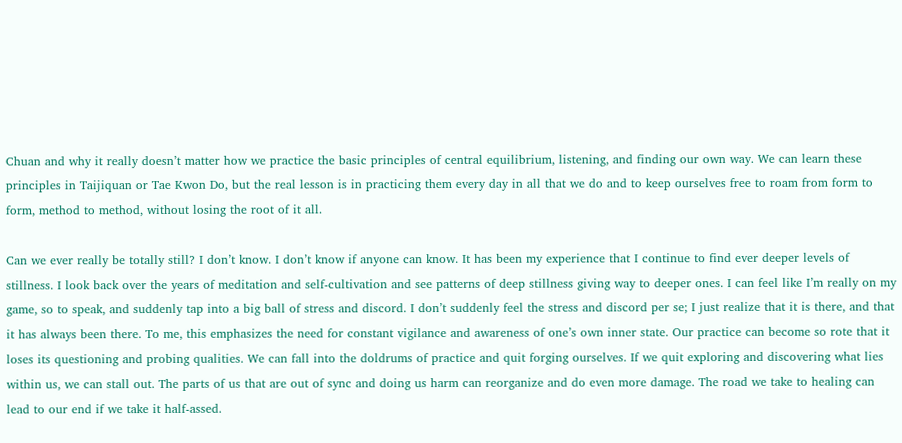Chuan and why it really doesn’t matter how we practice the basic principles of central equilibrium, listening, and finding our own way. We can learn these principles in Taijiquan or Tae Kwon Do, but the real lesson is in practicing them every day in all that we do and to keep ourselves free to roam from form to form, method to method, without losing the root of it all.

Can we ever really be totally still? I don’t know. I don’t know if anyone can know. It has been my experience that I continue to find ever deeper levels of stillness. I look back over the years of meditation and self-cultivation and see patterns of deep stillness giving way to deeper ones. I can feel like I’m really on my game, so to speak, and suddenly tap into a big ball of stress and discord. I don’t suddenly feel the stress and discord per se; I just realize that it is there, and that it has always been there. To me, this emphasizes the need for constant vigilance and awareness of one’s own inner state. Our practice can become so rote that it loses its questioning and probing qualities. We can fall into the doldrums of practice and quit forging ourselves. If we quit exploring and discovering what lies within us, we can stall out. The parts of us that are out of sync and doing us harm can reorganize and do even more damage. The road we take to healing can lead to our end if we take it half-assed.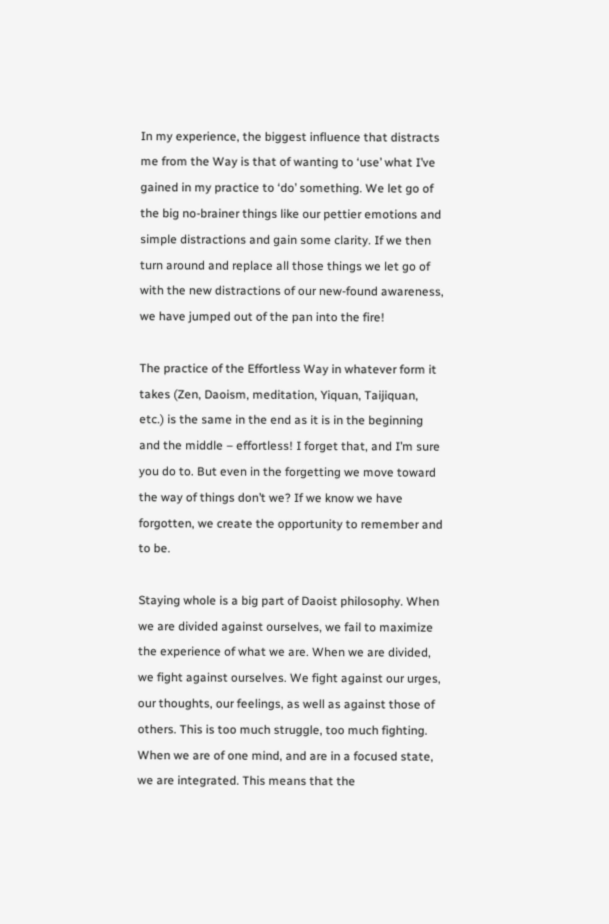In my experience, the biggest influence that distracts me from the Way is that of wanting to ‘use’ what I’ve gained in my practice to ‘do’ something. We let go of the big no-brainer things like our pettier emotions and simple distractions and gain some clarity. If we then turn around and replace all those things we let go of with the new distractions of our new-found awareness, we have jumped out of the pan into the fire!

The practice of the Effortless Way in whatever form it takes (Zen, Daoism, meditation, Yiquan, Taijiquan, etc.) is the same in the end as it is in the beginning and the middle – effortless! I forget that, and I’m sure you do to. But even in the forgetting we move toward the way of things don’t we? If we know we have forgotten, we create the opportunity to remember and to be.

Staying whole is a big part of Daoist philosophy. When we are divided against ourselves, we fail to maximize the experience of what we are. When we are divided, we fight against ourselves. We fight against our urges, our thoughts, our feelings, as well as against those of others. This is too much struggle, too much fighting. When we are of one mind, and are in a focused state, we are integrated. This means that the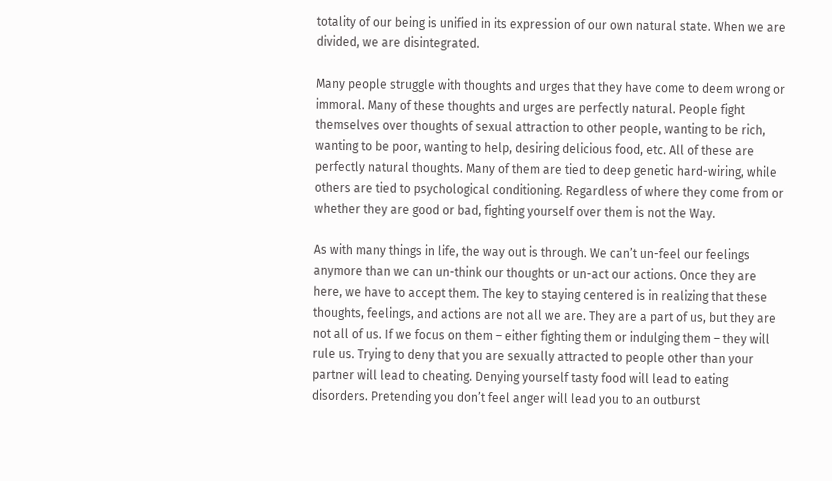totality of our being is unified in its expression of our own natural state. When we are divided, we are disintegrated.

Many people struggle with thoughts and urges that they have come to deem wrong or immoral. Many of these thoughts and urges are perfectly natural. People fight themselves over thoughts of sexual attraction to other people, wanting to be rich, wanting to be poor, wanting to help, desiring delicious food, etc. All of these are perfectly natural thoughts. Many of them are tied to deep genetic hard-wiring, while others are tied to psychological conditioning. Regardless of where they come from or whether they are good or bad, fighting yourself over them is not the Way.

As with many things in life, the way out is through. We can’t un-feel our feelings anymore than we can un-think our thoughts or un-act our actions. Once they are here, we have to accept them. The key to staying centered is in realizing that these thoughts, feelings, and actions are not all we are. They are a part of us, but they are not all of us. If we focus on them – either fighting them or indulging them – they will rule us. Trying to deny that you are sexually attracted to people other than your partner will lead to cheating. Denying yourself tasty food will lead to eating disorders. Pretending you don’t feel anger will lead you to an outburst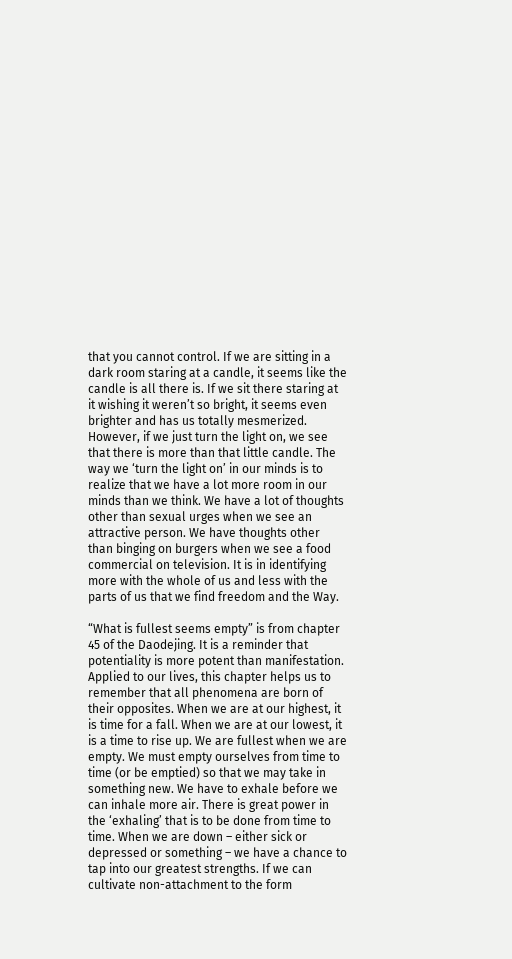that you cannot control. If we are sitting in a dark room staring at a candle, it seems like the candle is all there is. If we sit there staring at it wishing it weren’t so bright, it seems even brighter and has us totally mesmerized. However, if we just turn the light on, we see that there is more than that little candle. The way we ‘turn the light on’ in our minds is to realize that we have a lot more room in our minds than we think. We have a lot of thoughts other than sexual urges when we see an attractive person. We have thoughts other than binging on burgers when we see a food commercial on television. It is in identifying more with the whole of us and less with the parts of us that we find freedom and the Way.

“What is fullest seems empty” is from chapter 45 of the Daodejing. It is a reminder that potentiality is more potent than manifestation. Applied to our lives, this chapter helps us to remember that all phenomena are born of their opposites. When we are at our highest, it is time for a fall. When we are at our lowest, it is a time to rise up. We are fullest when we are empty. We must empty ourselves from time to time (or be emptied) so that we may take in something new. We have to exhale before we can inhale more air. There is great power in the ‘exhaling’ that is to be done from time to time. When we are down – either sick or depressed or something – we have a chance to tap into our greatest strengths. If we can cultivate non-attachment to the form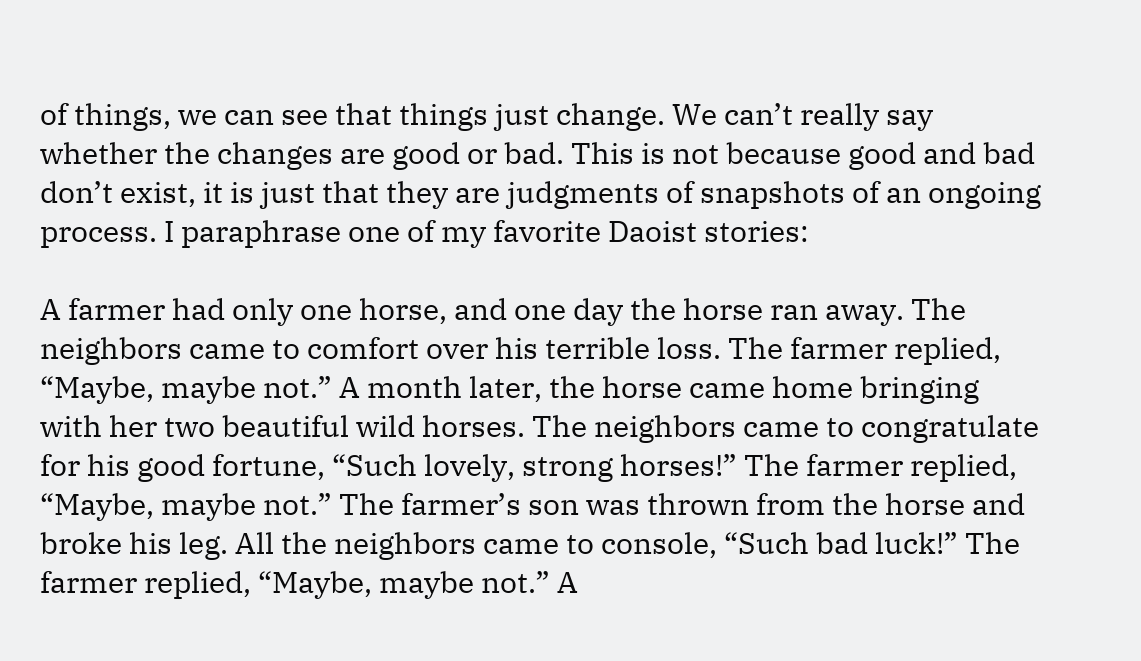of things, we can see that things just change. We can’t really say whether the changes are good or bad. This is not because good and bad don’t exist, it is just that they are judgments of snapshots of an ongoing process. I paraphrase one of my favorite Daoist stories:

A farmer had only one horse, and one day the horse ran away. The neighbors came to comfort over his terrible loss. The farmer replied, “Maybe, maybe not.” A month later, the horse came home bringing with her two beautiful wild horses. The neighbors came to congratulate for his good fortune, “Such lovely, strong horses!” The farmer replied, “Maybe, maybe not.” The farmer’s son was thrown from the horse and broke his leg. All the neighbors came to console, “Such bad luck!” The farmer replied, “Maybe, maybe not.” A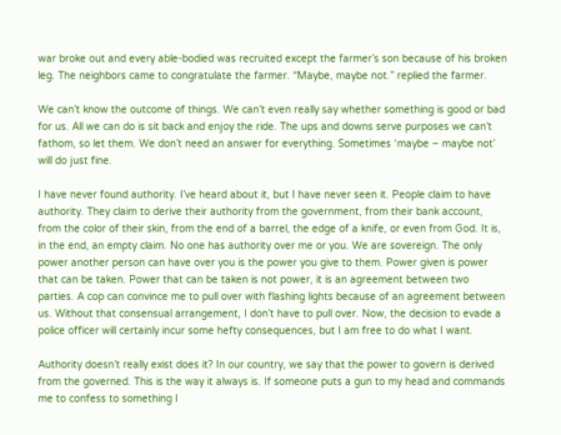war broke out and every able-bodied was recruited except the farmer’s son because of his broken leg. The neighbors came to congratulate the farmer. “Maybe, maybe not.” replied the farmer.

We can’t know the outcome of things. We can’t even really say whether something is good or bad for us. All we can do is sit back and enjoy the ride. The ups and downs serve purposes we can’t fathom, so let them. We don’t need an answer for everything. Sometimes ‘maybe – maybe not’ will do just fine.

I have never found authority. I’ve heard about it, but I have never seen it. People claim to have authority. They claim to derive their authority from the government, from their bank account, from the color of their skin, from the end of a barrel, the edge of a knife, or even from God. It is, in the end, an empty claim. No one has authority over me or you. We are sovereign. The only power another person can have over you is the power you give to them. Power given is power that can be taken. Power that can be taken is not power, it is an agreement between two parties. A cop can convince me to pull over with flashing lights because of an agreement between us. Without that consensual arrangement, I don’t have to pull over. Now, the decision to evade a police officer will certainly incur some hefty consequences, but I am free to do what I want.

Authority doesn’t really exist does it? In our country, we say that the power to govern is derived from the governed. This is the way it always is. If someone puts a gun to my head and commands me to confess to something I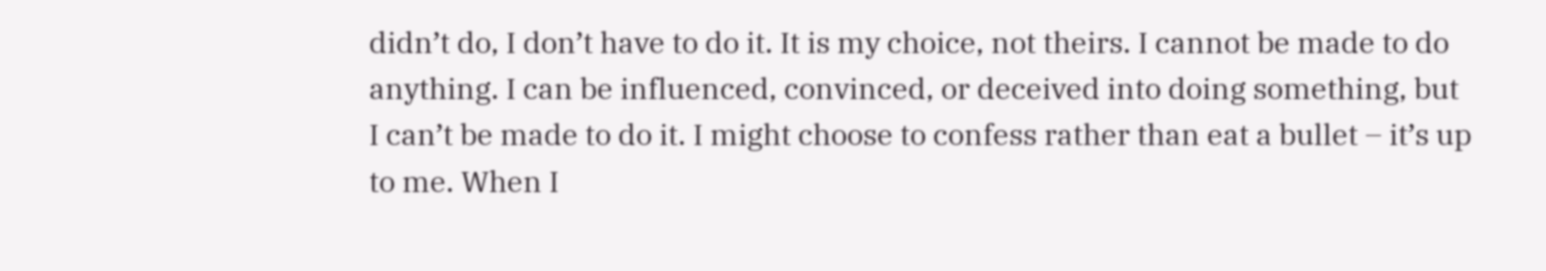didn’t do, I don’t have to do it. It is my choice, not theirs. I cannot be made to do anything. I can be influenced, convinced, or deceived into doing something, but I can’t be made to do it. I might choose to confess rather than eat a bullet – it’s up to me. When I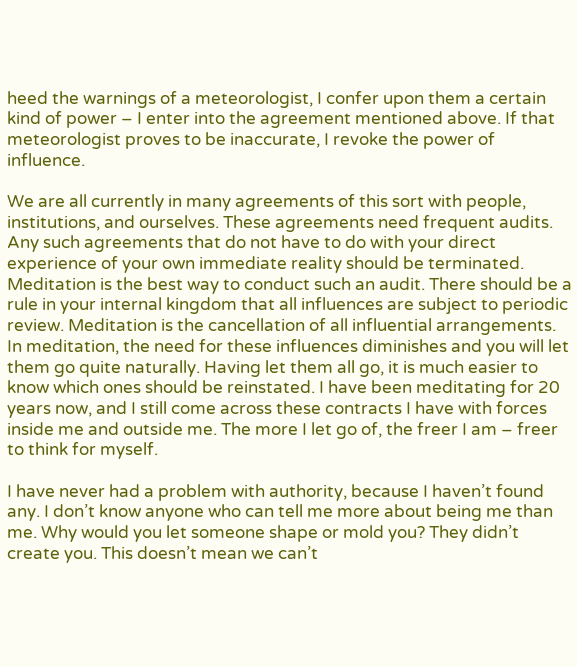heed the warnings of a meteorologist, I confer upon them a certain kind of power – I enter into the agreement mentioned above. If that meteorologist proves to be inaccurate, I revoke the power of influence.

We are all currently in many agreements of this sort with people, institutions, and ourselves. These agreements need frequent audits. Any such agreements that do not have to do with your direct experience of your own immediate reality should be terminated. Meditation is the best way to conduct such an audit. There should be a rule in your internal kingdom that all influences are subject to periodic review. Meditation is the cancellation of all influential arrangements. In meditation, the need for these influences diminishes and you will let them go quite naturally. Having let them all go, it is much easier to know which ones should be reinstated. I have been meditating for 20 years now, and I still come across these contracts I have with forces inside me and outside me. The more I let go of, the freer I am – freer to think for myself.

I have never had a problem with authority, because I haven’t found any. I don’t know anyone who can tell me more about being me than me. Why would you let someone shape or mold you? They didn’t create you. This doesn’t mean we can’t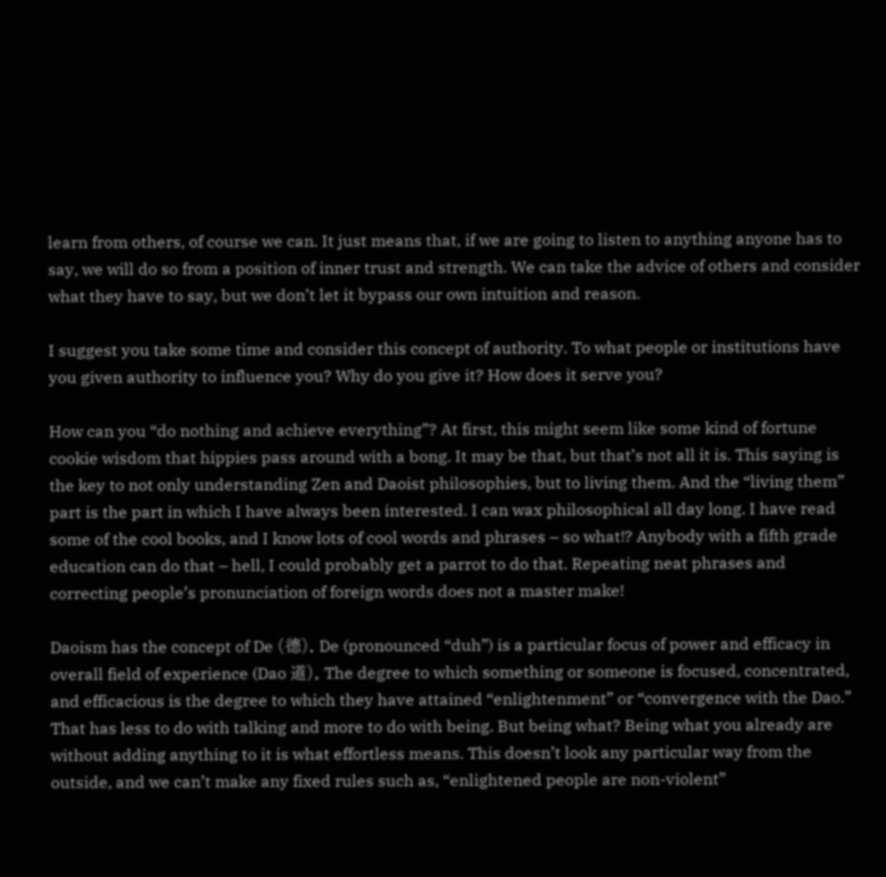learn from others, of course we can. It just means that, if we are going to listen to anything anyone has to say, we will do so from a position of inner trust and strength. We can take the advice of others and consider what they have to say, but we don’t let it bypass our own intuition and reason.

I suggest you take some time and consider this concept of authority. To what people or institutions have you given authority to influence you? Why do you give it? How does it serve you?

How can you “do nothing and achieve everything”? At first, this might seem like some kind of fortune cookie wisdom that hippies pass around with a bong. It may be that, but that’s not all it is. This saying is the key to not only understanding Zen and Daoist philosophies, but to living them. And the “living them” part is the part in which I have always been interested. I can wax philosophical all day long. I have read some of the cool books, and I know lots of cool words and phrases – so what!? Anybody with a fifth grade education can do that – hell, I could probably get a parrot to do that. Repeating neat phrases and correcting people’s pronunciation of foreign words does not a master make!

Daoism has the concept of De (德). De (pronounced “duh”) is a particular focus of power and efficacy in overall field of experience (Dao 道). The degree to which something or someone is focused, concentrated, and efficacious is the degree to which they have attained “enlightenment” or “convergence with the Dao.” That has less to do with talking and more to do with being. But being what? Being what you already are without adding anything to it is what effortless means. This doesn’t look any particular way from the outside, and we can’t make any fixed rules such as, “enlightened people are non-violent”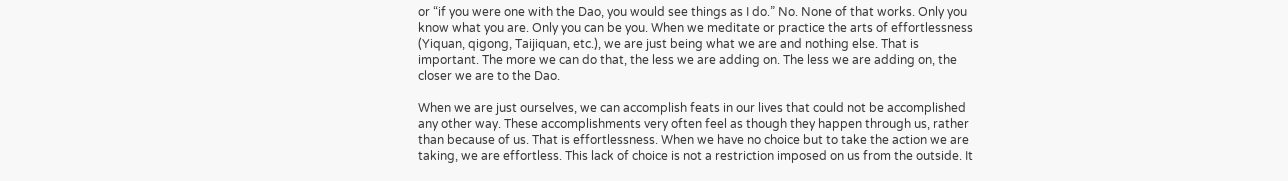or “if you were one with the Dao, you would see things as I do.” No. None of that works. Only you know what you are. Only you can be you. When we meditate or practice the arts of effortlessness (Yiquan, qigong, Taijiquan, etc.), we are just being what we are and nothing else. That is important. The more we can do that, the less we are adding on. The less we are adding on, the closer we are to the Dao.

When we are just ourselves, we can accomplish feats in our lives that could not be accomplished any other way. These accomplishments very often feel as though they happen through us, rather than because of us. That is effortlessness. When we have no choice but to take the action we are taking, we are effortless. This lack of choice is not a restriction imposed on us from the outside. It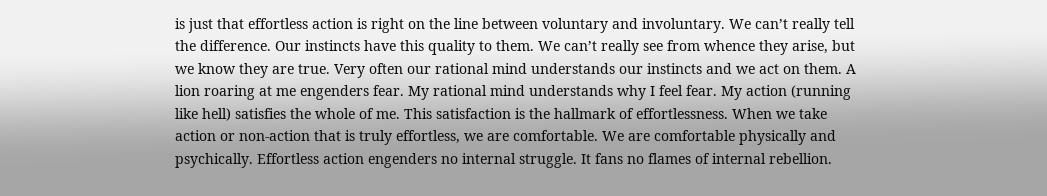is just that effortless action is right on the line between voluntary and involuntary. We can’t really tell the difference. Our instincts have this quality to them. We can’t really see from whence they arise, but we know they are true. Very often our rational mind understands our instincts and we act on them. A lion roaring at me engenders fear. My rational mind understands why I feel fear. My action (running like hell) satisfies the whole of me. This satisfaction is the hallmark of effortlessness. When we take action or non-action that is truly effortless, we are comfortable. We are comfortable physically and psychically. Effortless action engenders no internal struggle. It fans no flames of internal rebellion.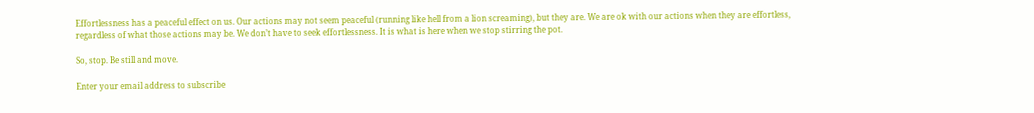Effortlessness has a peaceful effect on us. Our actions may not seem peaceful (running like hell from a lion screaming), but they are. We are ok with our actions when they are effortless, regardless of what those actions may be. We don’t have to seek effortlessness. It is what is here when we stop stirring the pot.

So, stop. Be still and move.

Enter your email address to subscribe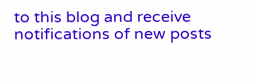to this blog and receive notifications of new posts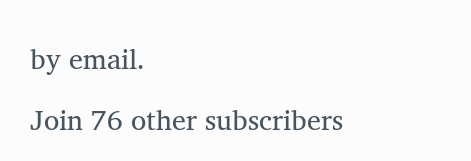by email.

Join 76 other subscribers